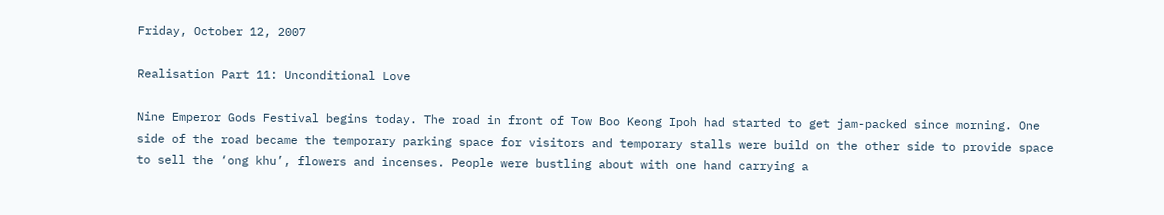Friday, October 12, 2007

Realisation Part 11: Unconditional Love

Nine Emperor Gods Festival begins today. The road in front of Tow Boo Keong Ipoh had started to get jam-packed since morning. One side of the road became the temporary parking space for visitors and temporary stalls were build on the other side to provide space to sell the ‘ong khu’, flowers and incenses. People were bustling about with one hand carrying a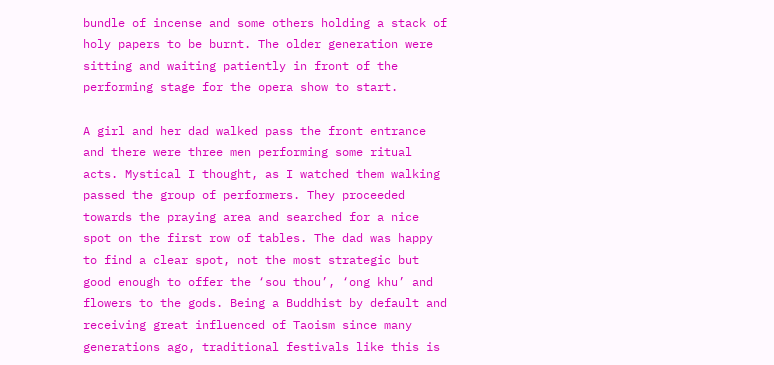bundle of incense and some others holding a stack of holy papers to be burnt. The older generation were sitting and waiting patiently in front of the performing stage for the opera show to start.

A girl and her dad walked pass the front entrance and there were three men performing some ritual acts. Mystical I thought, as I watched them walking passed the group of performers. They proceeded towards the praying area and searched for a nice spot on the first row of tables. The dad was happy to find a clear spot, not the most strategic but good enough to offer the ‘sou thou’, ‘ong khu’ and flowers to the gods. Being a Buddhist by default and receiving great influenced of Taoism since many generations ago, traditional festivals like this is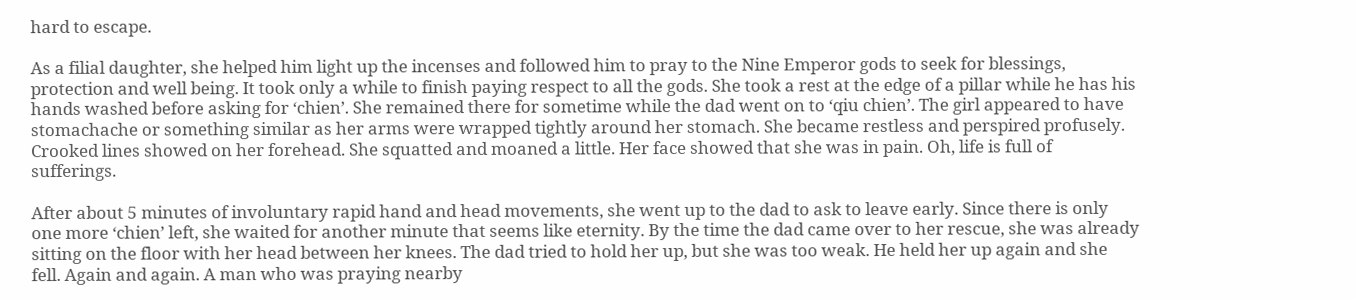hard to escape.

As a filial daughter, she helped him light up the incenses and followed him to pray to the Nine Emperor gods to seek for blessings, protection and well being. It took only a while to finish paying respect to all the gods. She took a rest at the edge of a pillar while he has his hands washed before asking for ‘chien’. She remained there for sometime while the dad went on to ‘qiu chien’. The girl appeared to have stomachache or something similar as her arms were wrapped tightly around her stomach. She became restless and perspired profusely. Crooked lines showed on her forehead. She squatted and moaned a little. Her face showed that she was in pain. Oh, life is full of sufferings.

After about 5 minutes of involuntary rapid hand and head movements, she went up to the dad to ask to leave early. Since there is only one more ‘chien’ left, she waited for another minute that seems like eternity. By the time the dad came over to her rescue, she was already sitting on the floor with her head between her knees. The dad tried to hold her up, but she was too weak. He held her up again and she fell. Again and again. A man who was praying nearby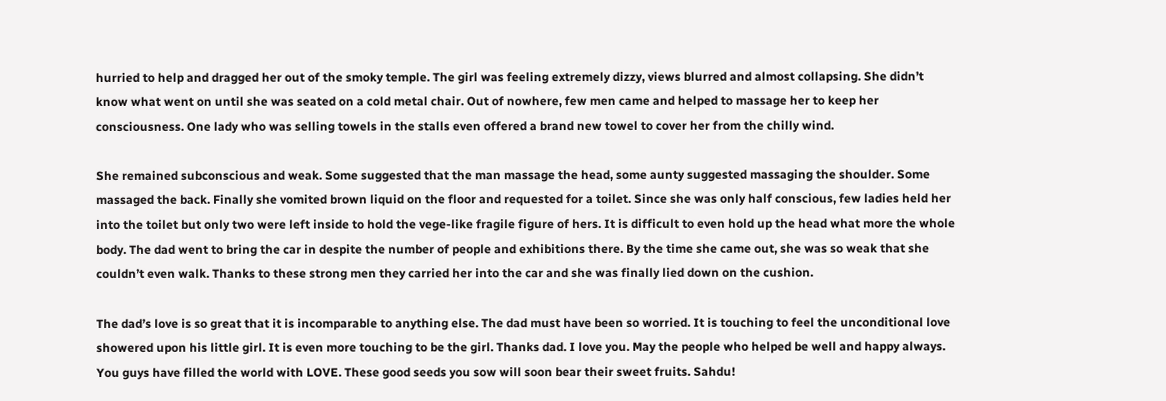hurried to help and dragged her out of the smoky temple. The girl was feeling extremely dizzy, views blurred and almost collapsing. She didn’t know what went on until she was seated on a cold metal chair. Out of nowhere, few men came and helped to massage her to keep her consciousness. One lady who was selling towels in the stalls even offered a brand new towel to cover her from the chilly wind.

She remained subconscious and weak. Some suggested that the man massage the head, some aunty suggested massaging the shoulder. Some massaged the back. Finally she vomited brown liquid on the floor and requested for a toilet. Since she was only half conscious, few ladies held her into the toilet but only two were left inside to hold the vege-like fragile figure of hers. It is difficult to even hold up the head what more the whole body. The dad went to bring the car in despite the number of people and exhibitions there. By the time she came out, she was so weak that she couldn’t even walk. Thanks to these strong men they carried her into the car and she was finally lied down on the cushion.

The dad’s love is so great that it is incomparable to anything else. The dad must have been so worried. It is touching to feel the unconditional love showered upon his little girl. It is even more touching to be the girl. Thanks dad. I love you. May the people who helped be well and happy always. You guys have filled the world with LOVE. These good seeds you sow will soon bear their sweet fruits. Sahdu!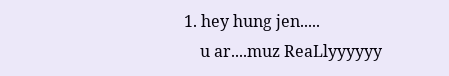1. hey hung jen.....
    u ar....muz ReaLlyyyyyy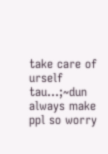take care of urself tau...;~dun always make ppl so worry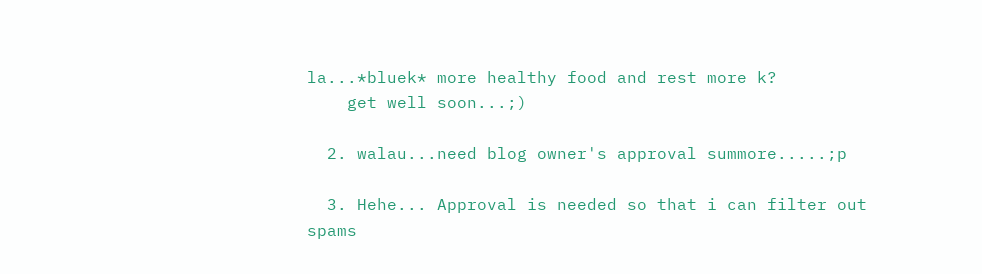la...*bluek* more healthy food and rest more k?
    get well soon...;)

  2. walau...need blog owner's approval summore.....;p

  3. Hehe... Approval is needed so that i can filter out spams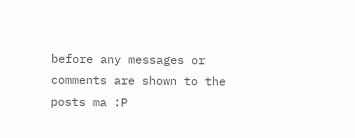before any messages or comments are shown to the posts ma :P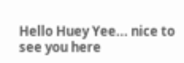Hello Huey Yee... nice to see you here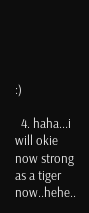:)

  4. haha...i will okie now strong as a tiger now..hehe..